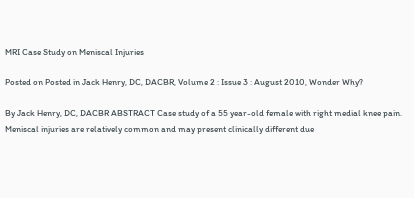MRI Case Study on Meniscal Injuries

Posted on Posted in Jack Henry, DC, DACBR, Volume 2 : Issue 3 : August 2010, Wonder Why?

By Jack Henry, DC, DACBR ABSTRACT Case study of a 55 year-old female with right medial knee pain. Meniscal injuries are relatively common and may present clinically different due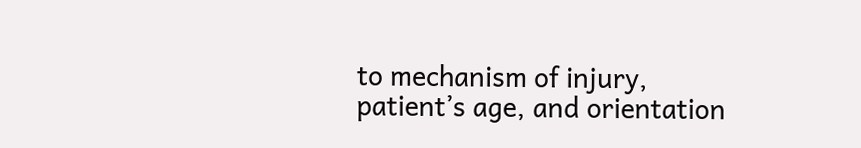to mechanism of injury, patient’s age, and orientation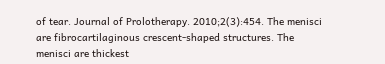of tear. Journal of Prolotherapy. 2010;2(3):454. The menisci are fibrocartilaginous crescent-shaped structures. The menisci are thickest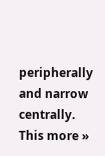peripherally and narrow centrally. This more »